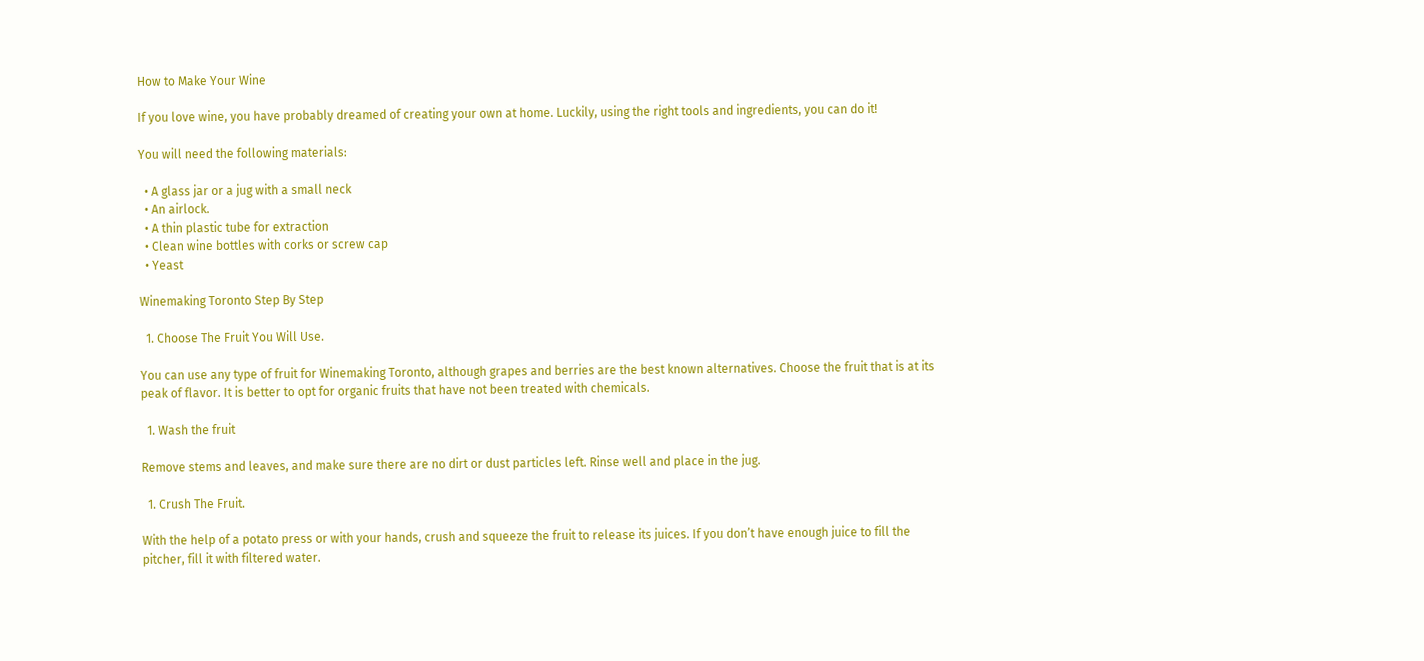How to Make Your Wine

If you love wine, you have probably dreamed of creating your own at home. Luckily, using the right tools and ingredients, you can do it!

You will need the following materials:

  • A glass jar or a jug with a small neck
  • An airlock.
  • A thin plastic tube for extraction
  • Clean wine bottles with corks or screw cap
  • Yeast

Winemaking Toronto Step By Step

  1. Choose The Fruit You Will Use.

You can use any type of fruit for Winemaking Toronto, although grapes and berries are the best known alternatives. Choose the fruit that is at its peak of flavor. It is better to opt for organic fruits that have not been treated with chemicals.

  1. Wash the fruit

Remove stems and leaves, and make sure there are no dirt or dust particles left. Rinse well and place in the jug.

  1. Crush The Fruit.

With the help of a potato press or with your hands, crush and squeeze the fruit to release its juices. If you don’t have enough juice to fill the pitcher, fill it with filtered water.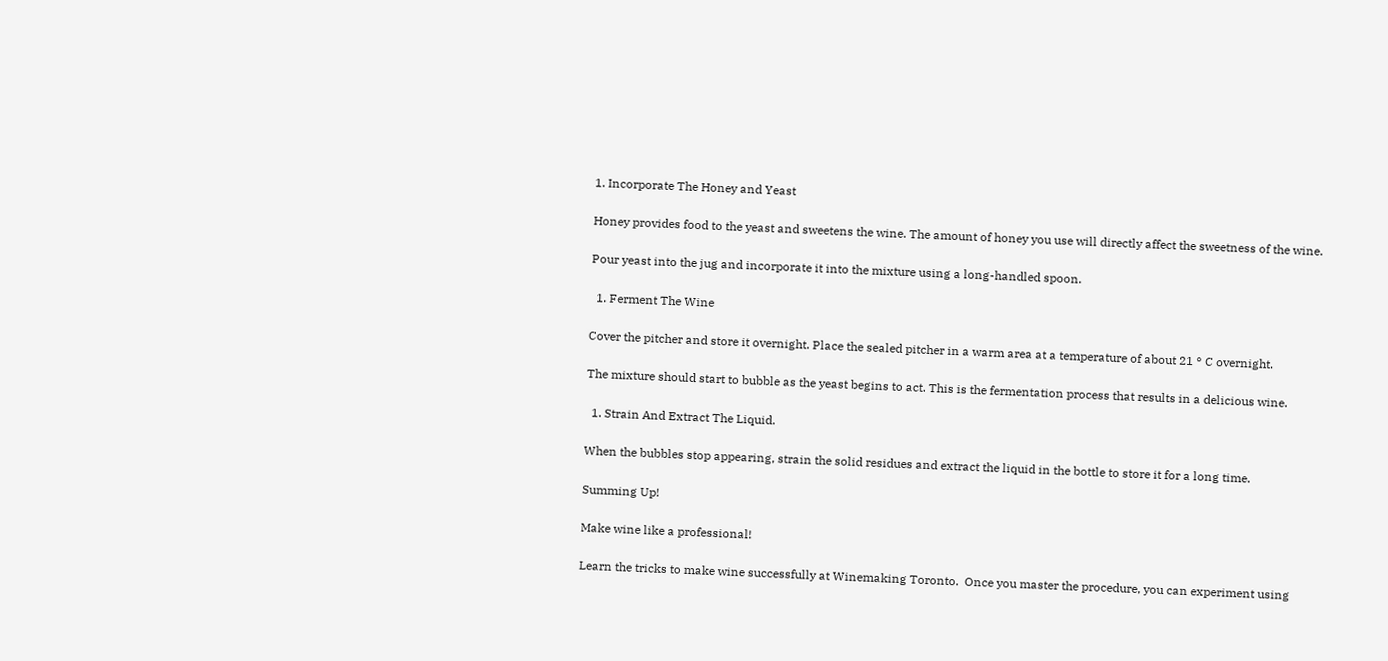1. Incorporate The Honey and Yeast

Honey provides food to the yeast and sweetens the wine. The amount of honey you use will directly affect the sweetness of the wine.

Pour yeast into the jug and incorporate it into the mixture using a long-handled spoon.

  1. Ferment The Wine

Cover the pitcher and store it overnight. Place the sealed pitcher in a warm area at a temperature of about 21 ° C overnight.

The mixture should start to bubble as the yeast begins to act. This is the fermentation process that results in a delicious wine.

  1. Strain And Extract The Liquid.

When the bubbles stop appearing, strain the solid residues and extract the liquid in the bottle to store it for a long time.

Summing Up!

Make wine like a professional!

Learn the tricks to make wine successfully at Winemaking Toronto.  Once you master the procedure, you can experiment using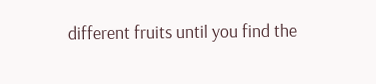different fruits until you find the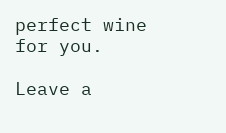perfect wine for you.

Leave a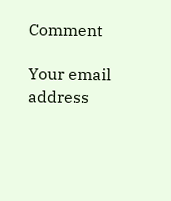Comment

Your email address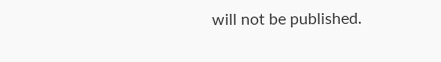will not be published.